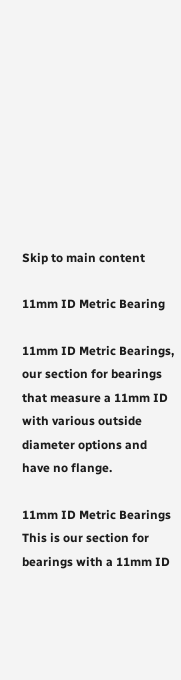Skip to main content

11mm ID Metric Bearing

11mm ID Metric Bearings, our section for bearings that measure a 11mm ID with various outside diameter options and have no flange.

11mm ID Metric Bearings
This is our section for bearings with a 11mm ID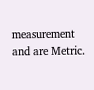measurement and are Metric.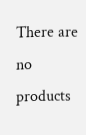There are no products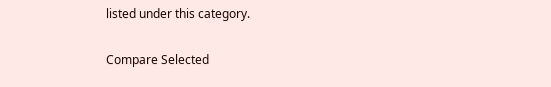listed under this category.

Compare Selected